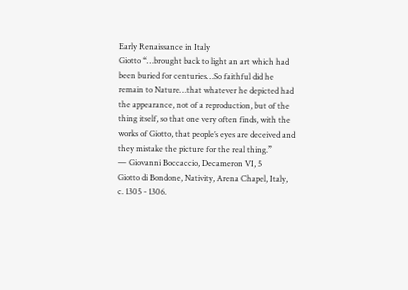Early Renaissance in Italy
Giotto “…brought back to light an art which had been buried for centuries…So faithful did he remain to Nature…that whatever he depicted had the appearance, not of a reproduction, but of the thing itself, so that one very often finds, with the works of Giotto, that people’s eyes are deceived and they mistake the picture for the real thing.”
— Giovanni Boccaccio, Decameron VI, 5
Giotto di Bondone, Nativity, Arena Chapel, Italy,
c. 1305 - 1306.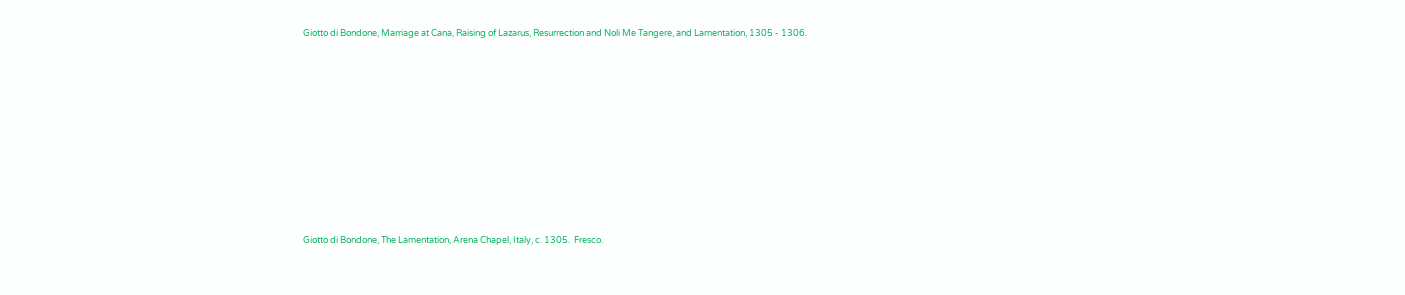Giotto di Bondone, Marriage at Cana, Raising of Lazarus, Resurrection and Noli Me Tangere, and Lamentation, 1305 - 1306.











Giotto di Bondone, The Lamentation, Arena Chapel, Italy, c. 1305.  Fresco.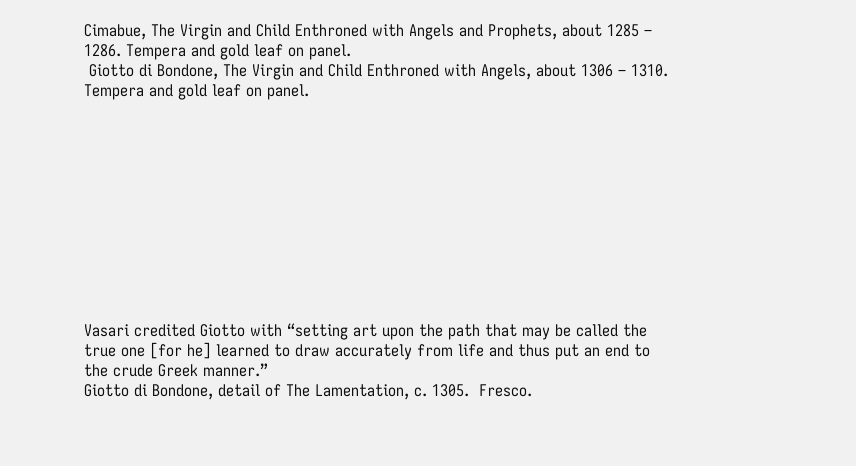Cimabue, The Virgin and Child Enthroned with Angels and Prophets, about 1285 – 1286. Tempera and gold leaf on panel.
 Giotto di Bondone, The Virgin and Child Enthroned with Angels, about 1306 – 1310. Tempera and gold leaf on panel.











Vasari credited Giotto with “setting art upon the path that may be called the true one [for he] learned to draw accurately from life and thus put an end to the crude Greek manner.”
Giotto di Bondone, detail of The Lamentation, c. 1305.  Fresco.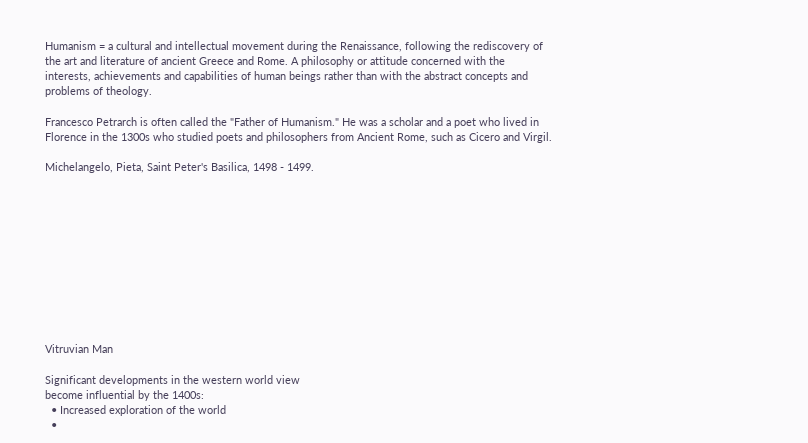Humanism = a cultural and intellectual movement during the Renaissance, following the rediscovery of the art and literature of ancient Greece and Rome. A philosophy or attitude concerned with the interests, achievements and capabilities of human beings rather than with the abstract concepts and problems of theology.

Francesco Petrarch is often called the "Father of Humanism." He was a scholar and a poet who lived in Florence in the 1300s who studied poets and philosophers from Ancient Rome, such as Cicero and Virgil.

Michelangelo, Pieta, Saint Peter's Basilica, 1498 - 1499.











Vitruvian Man

Significant developments in the western world view
become influential by the 1400s:
  • Increased exploration of the world
  •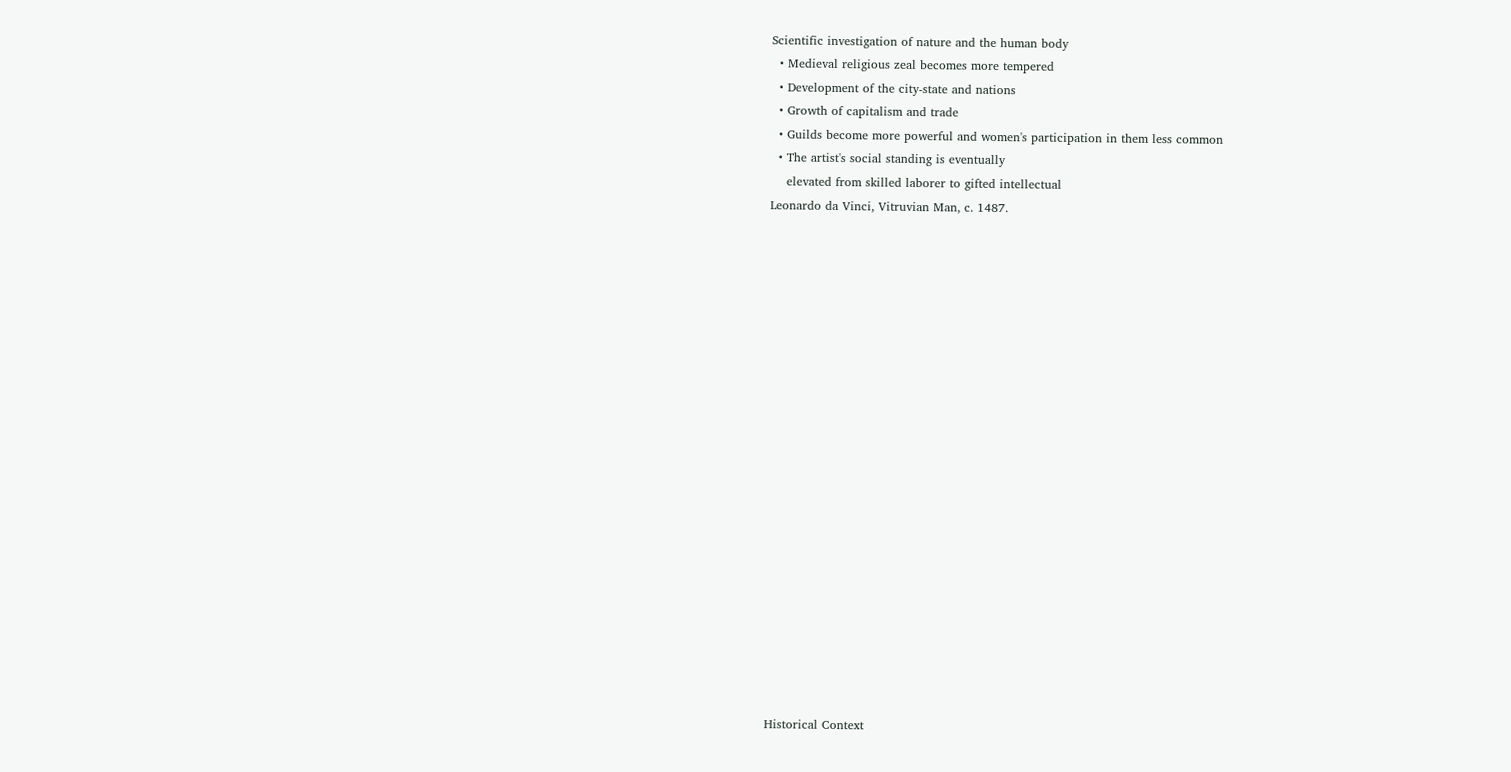Scientific investigation of nature and the human body
  • Medieval religious zeal becomes more tempered
  • Development of the city-state and nations
  • Growth of capitalism and trade
  • Guilds become more powerful and women's participation in them less common
  • The artist's social standing is eventually
    elevated from skilled laborer to gifted intellectual
Leonardo da Vinci, Vitruvian Man, c. 1487.





















Historical Context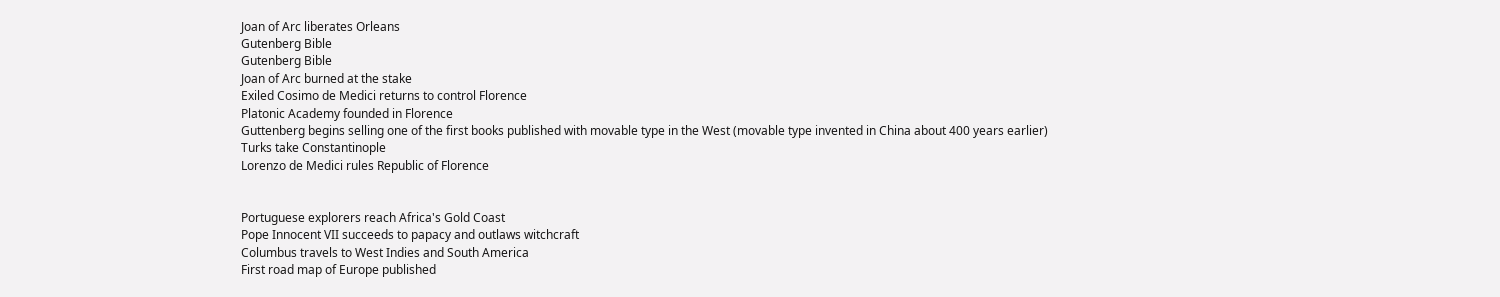Joan of Arc liberates Orleans
Gutenberg Bible
Gutenberg Bible
Joan of Arc burned at the stake
Exiled Cosimo de Medici returns to control Florence
Platonic Academy founded in Florence
Guttenberg begins selling one of the first books published with movable type in the West (movable type invented in China about 400 years earlier)
Turks take Constantinople
Lorenzo de Medici rules Republic of Florence


Portuguese explorers reach Africa's Gold Coast
Pope Innocent VII succeeds to papacy and outlaws witchcraft
Columbus travels to West Indies and South America
First road map of Europe published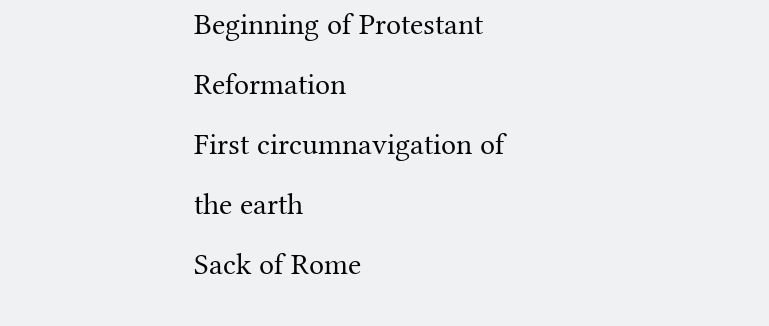Beginning of Protestant Reformation
First circumnavigation of the earth
Sack of Rome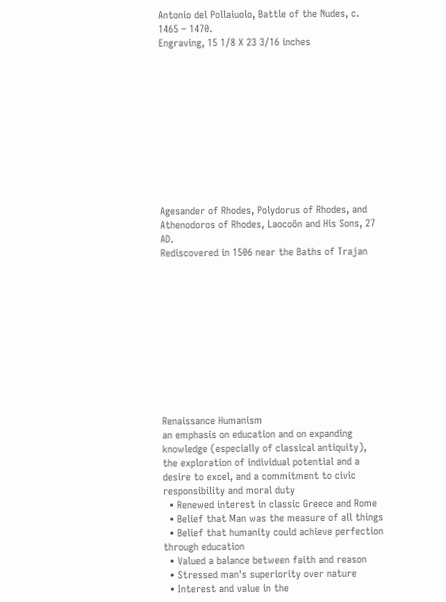Antonio del Pollaiuolo, Battle of the Nudes, c. 1465 – 1470.
Engraving, 15 1/8 X 23 3/16 inches











Agesander of Rhodes, Polydorus of Rhodes, and Athenodoros of Rhodes, Laocoön and His Sons, 27 AD.
Rediscovered in 1506 near the Baths of Trajan











Renaissance Humanism
an emphasis on education and on expanding knowledge (especially of classical antiquity), the exploration of individual potential and a desire to excel, and a commitment to civic responsibility and moral duty
  • Renewed interest in classic Greece and Rome
  • Belief that Man was the measure of all things
  • Belief that humanity could achieve perfection through education
  • Valued a balance between faith and reason
  • Stressed man's superiority over nature
  • Interest and value in the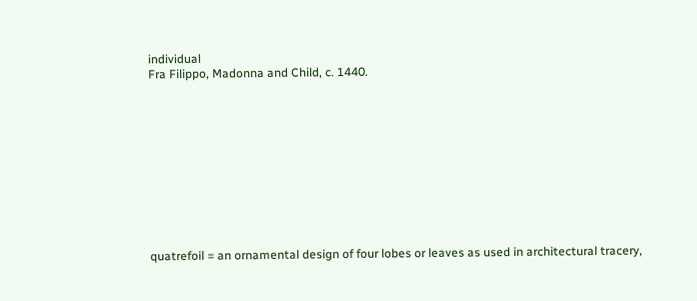individual
Fra Filippo, Madonna and Child, c. 1440.











quatrefoil = an ornamental design of four lobes or leaves as used in architectural tracery,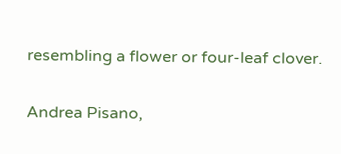resembling a flower or four-leaf clover.


Andrea Pisano,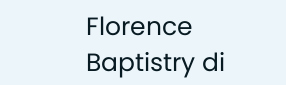Florence Baptistry di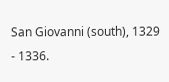San Giovanni (south), 1329 - 1336.